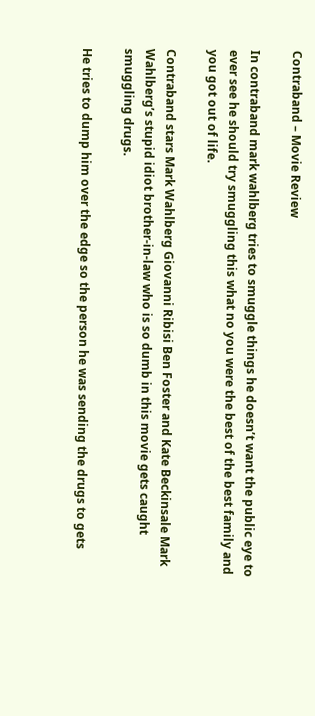Contraband – Movie Review

In contraband mark wahlberg tries to smuggle things he doesn’t want the public eye to ever see he should try smuggling this what no you were the best of the best family and you got out of life.

Contraband stars Mark Wahlberg Giovanni Ribisi Ben Foster and Kate Beckinsale Mark Wahlberg’s stupid idiot brother-in-law who is so dumb in this movie gets caught smuggling drugs.

He tries to dump him over the edge so the person he was sending the drugs to gets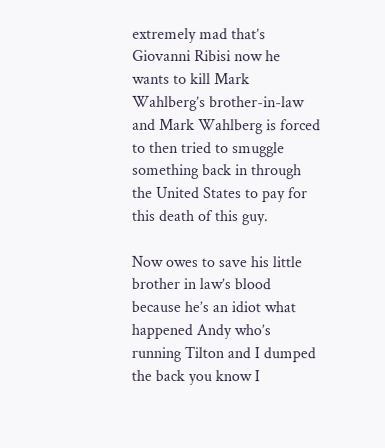extremely mad that’s Giovanni Ribisi now he wants to kill Mark Wahlberg’s brother-in-law and Mark Wahlberg is forced to then tried to smuggle something back in through the United States to pay for this death of this guy.

Now owes to save his little brother in law’s blood because he’s an idiot what happened Andy who’s running Tilton and I dumped the back you know I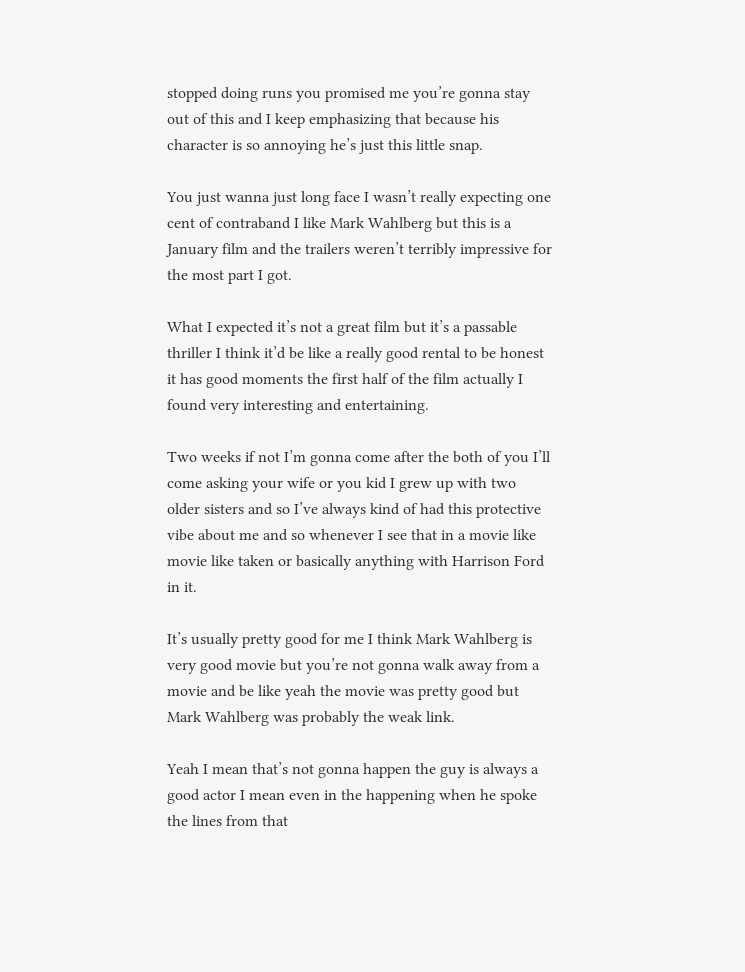stopped doing runs you promised me you’re gonna stay out of this and I keep emphasizing that because his character is so annoying he’s just this little snap.

You just wanna just long face I wasn’t really expecting one cent of contraband I like Mark Wahlberg but this is a January film and the trailers weren’t terribly impressive for the most part I got.

What I expected it’s not a great film but it’s a passable thriller I think it’d be like a really good rental to be honest it has good moments the first half of the film actually I found very interesting and entertaining.

Two weeks if not I’m gonna come after the both of you I’ll come asking your wife or you kid I grew up with two older sisters and so I’ve always kind of had this protective vibe about me and so whenever I see that in a movie like movie like taken or basically anything with Harrison Ford in it.

It’s usually pretty good for me I think Mark Wahlberg is very good movie but you’re not gonna walk away from a movie and be like yeah the movie was pretty good but Mark Wahlberg was probably the weak link.

Yeah I mean that’s not gonna happen the guy is always a good actor I mean even in the happening when he spoke the lines from that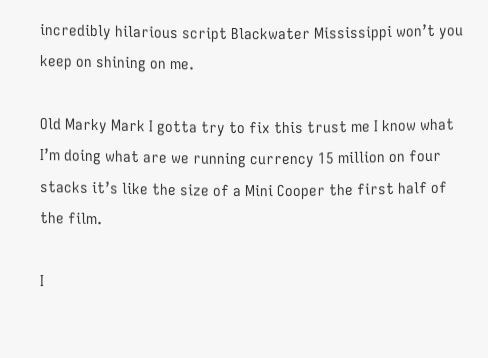incredibly hilarious script Blackwater Mississippi won’t you keep on shining on me.

Old Marky Mark I gotta try to fix this trust me I know what I’m doing what are we running currency 15 million on four stacks it’s like the size of a Mini Cooper the first half of the film.

I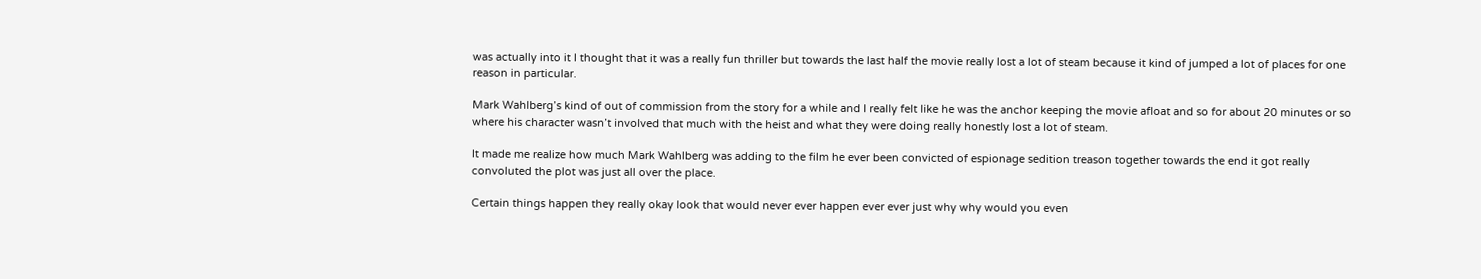was actually into it I thought that it was a really fun thriller but towards the last half the movie really lost a lot of steam because it kind of jumped a lot of places for one reason in particular.

Mark Wahlberg’s kind of out of commission from the story for a while and I really felt like he was the anchor keeping the movie afloat and so for about 20 minutes or so where his character wasn’t involved that much with the heist and what they were doing really honestly lost a lot of steam.

It made me realize how much Mark Wahlberg was adding to the film he ever been convicted of espionage sedition treason together towards the end it got really convoluted the plot was just all over the place.

Certain things happen they really okay look that would never ever happen ever ever just why why would you even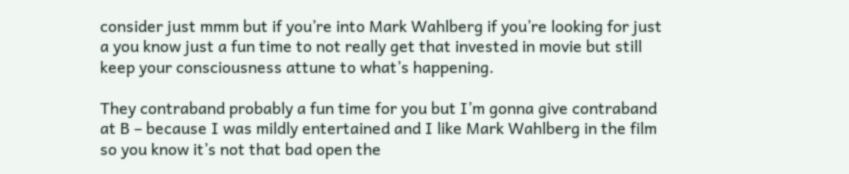consider just mmm but if you’re into Mark Wahlberg if you’re looking for just a you know just a fun time to not really get that invested in movie but still keep your consciousness attune to what’s happening.

They contraband probably a fun time for you but I’m gonna give contraband at B – because I was mildly entertained and I like Mark Wahlberg in the film so you know it’s not that bad open the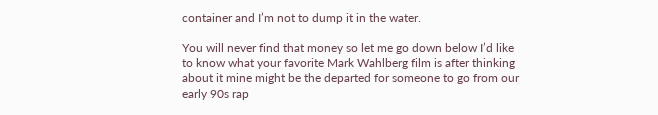container and I’m not to dump it in the water.

You will never find that money so let me go down below I’d like to know what your favorite Mark Wahlberg film is after thinking about it mine might be the departed for someone to go from our early 90s rap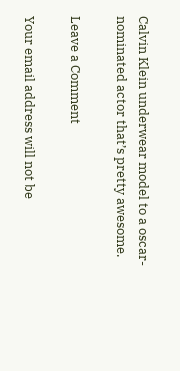Calvin Klein underwear model to a oscar-nominated actor that’s pretty awesome.

Leave a Comment

Your email address will not be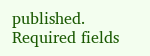published. Required fields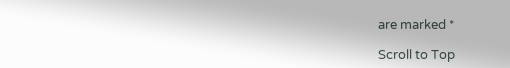are marked *

Scroll to Top